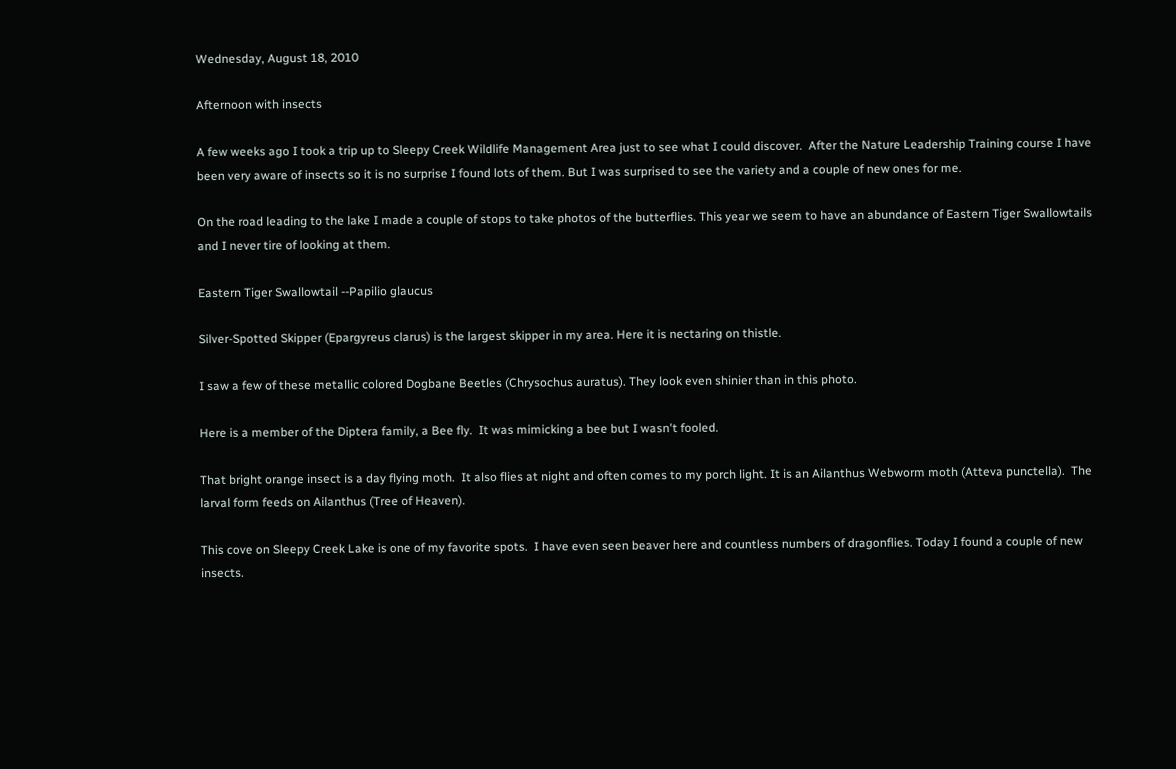Wednesday, August 18, 2010

Afternoon with insects

A few weeks ago I took a trip up to Sleepy Creek Wildlife Management Area just to see what I could discover.  After the Nature Leadership Training course I have been very aware of insects so it is no surprise I found lots of them. But I was surprised to see the variety and a couple of new ones for me.

On the road leading to the lake I made a couple of stops to take photos of the butterflies. This year we seem to have an abundance of Eastern Tiger Swallowtails and I never tire of looking at them.

Eastern Tiger Swallowtail --Papilio glaucus

Silver-Spotted Skipper (Epargyreus clarus) is the largest skipper in my area. Here it is nectaring on thistle.

I saw a few of these metallic colored Dogbane Beetles (Chrysochus auratus). They look even shinier than in this photo.

Here is a member of the Diptera family, a Bee fly.  It was mimicking a bee but I wasn't fooled.

That bright orange insect is a day flying moth.  It also flies at night and often comes to my porch light. It is an Ailanthus Webworm moth (Atteva punctella).  The larval form feeds on Ailanthus (Tree of Heaven).

This cove on Sleepy Creek Lake is one of my favorite spots.  I have even seen beaver here and countless numbers of dragonflies. Today I found a couple of new insects.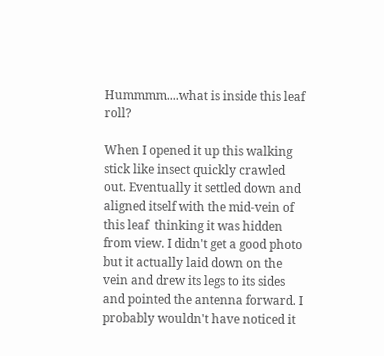Hummmm....what is inside this leaf roll?

When I opened it up this walking stick like insect quickly crawled out. Eventually it settled down and aligned itself with the mid-vein of this leaf  thinking it was hidden from view. I didn't get a good photo but it actually laid down on the vein and drew its legs to its sides and pointed the antenna forward. I probably wouldn't have noticed it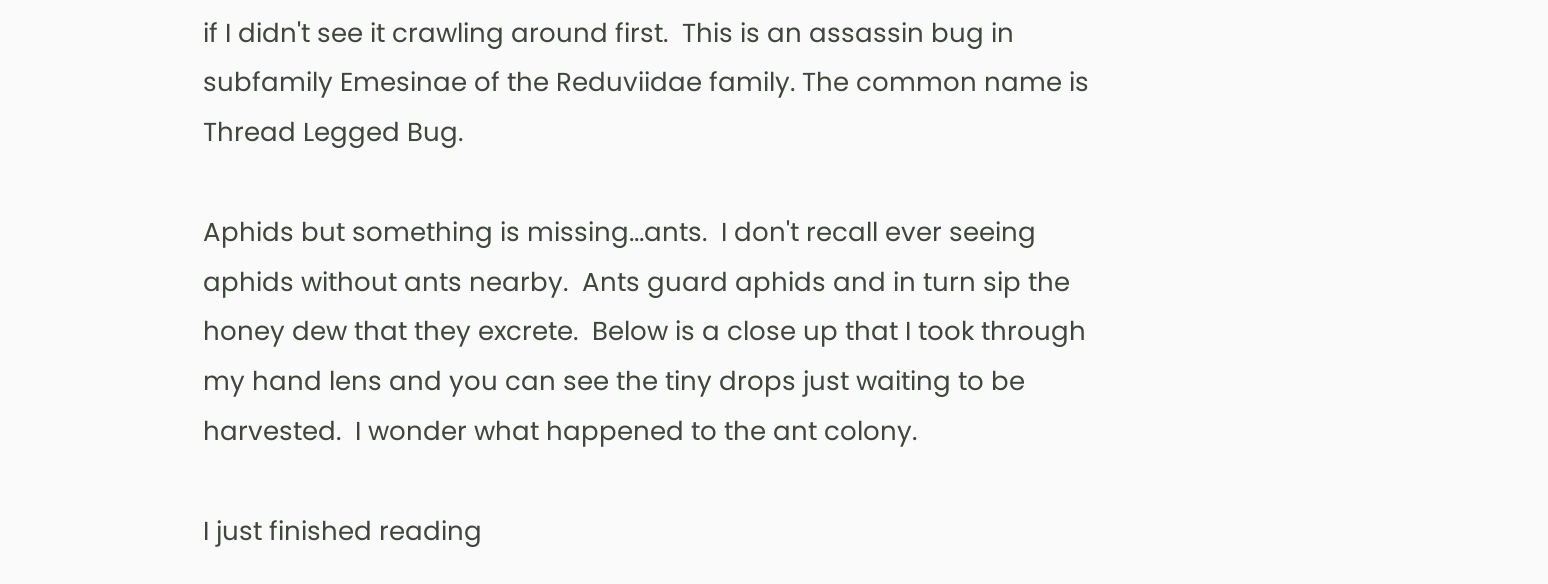if I didn't see it crawling around first.  This is an assassin bug in subfamily Emesinae of the Reduviidae family. The common name is Thread Legged Bug.

Aphids but something is missing...ants.  I don't recall ever seeing aphids without ants nearby.  Ants guard aphids and in turn sip the honey dew that they excrete.  Below is a close up that I took through my hand lens and you can see the tiny drops just waiting to be harvested.  I wonder what happened to the ant colony.

I just finished reading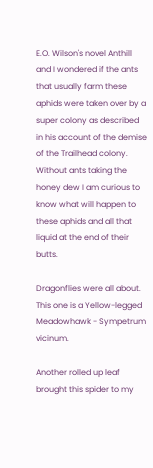E.O. Wilson's novel Anthill and I wondered if the ants that usually farm these aphids were taken over by a super colony as described in his account of the demise of the Trailhead colony.  Without ants taking the honey dew I am curious to know what will happen to these aphids and all that liquid at the end of their butts.

Dragonflies were all about. This one is a Yellow-legged Meadowhawk - Sympetrum vicinum.

Another rolled up leaf brought this spider to my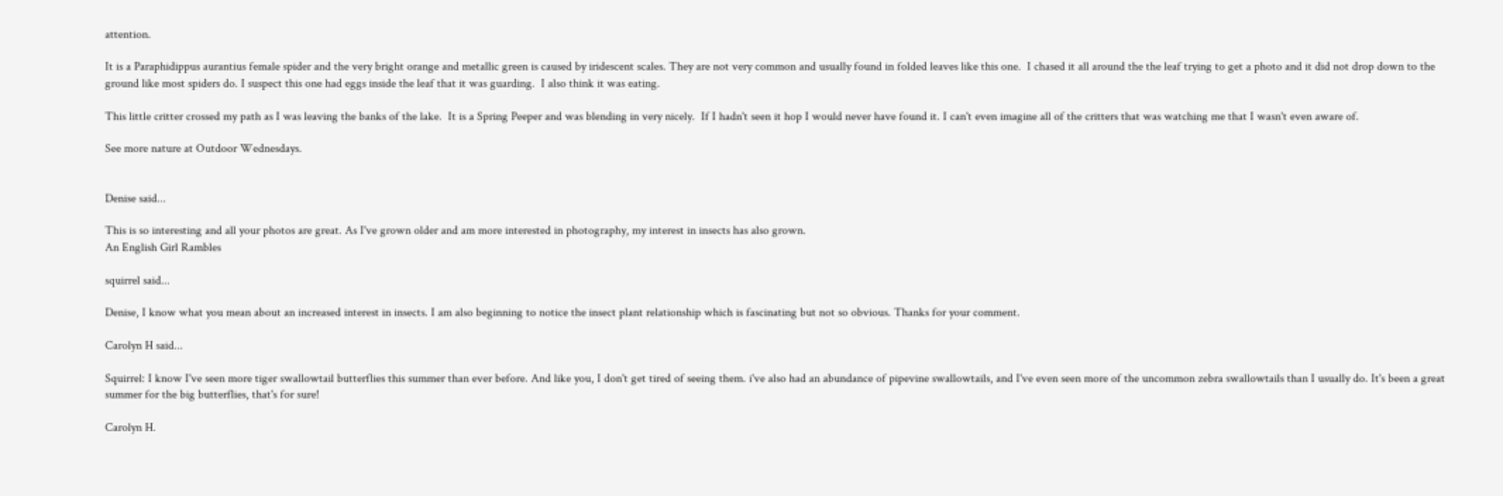attention.

It is a Paraphidippus aurantius female spider and the very bright orange and metallic green is caused by iridescent scales. They are not very common and usually found in folded leaves like this one.  I chased it all around the the leaf trying to get a photo and it did not drop down to the ground like most spiders do. I suspect this one had eggs inside the leaf that it was guarding.  I also think it was eating.

This little critter crossed my path as I was leaving the banks of the lake.  It is a Spring Peeper and was blending in very nicely.  If I hadn't seen it hop I would never have found it. I can't even imagine all of the critters that was watching me that I wasn't even aware of.

See more nature at Outdoor Wednesdays.


Denise said...

This is so interesting and all your photos are great. As I've grown older and am more interested in photography, my interest in insects has also grown.
An English Girl Rambles

squirrel said...

Denise, I know what you mean about an increased interest in insects. I am also beginning to notice the insect plant relationship which is fascinating but not so obvious. Thanks for your comment.

Carolyn H said...

Squirrel: I know I've seen more tiger swallowtail butterflies this summer than ever before. And like you, I don't get tired of seeing them. i've also had an abundance of pipevine swallowtails, and I've even seen more of the uncommon zebra swallowtails than I usually do. It's been a great summer for the big butterflies, that's for sure!

Carolyn H.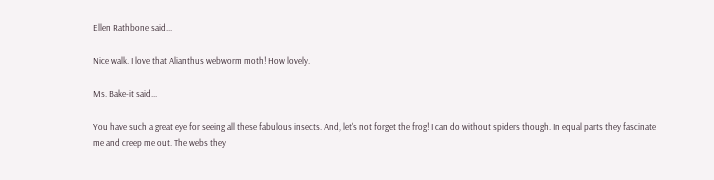Ellen Rathbone said...

Nice walk. I love that Alianthus webworm moth! How lovely.

Ms. Bake-it said...

You have such a great eye for seeing all these fabulous insects. And, let's not forget the frog! I can do without spiders though. In equal parts they fascinate me and creep me out. The webs they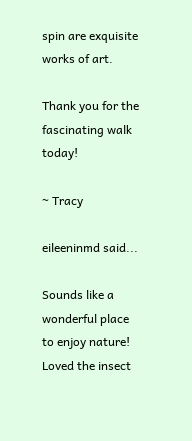spin are exquisite works of art.

Thank you for the fascinating walk today!

~ Tracy

eileeninmd said...

Sounds like a wonderful place to enjoy nature! Loved the insect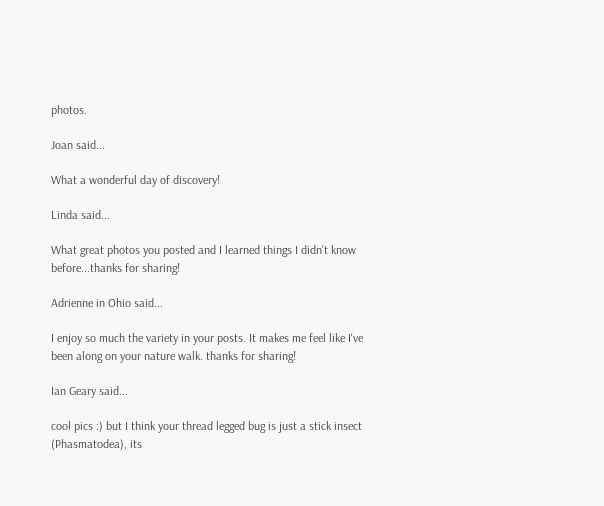photos.

Joan said...

What a wonderful day of discovery!

Linda said...

What great photos you posted and I learned things I didn't know before...thanks for sharing!

Adrienne in Ohio said...

I enjoy so much the variety in your posts. It makes me feel like I've been along on your nature walk. thanks for sharing!

Ian Geary said...

cool pics :) but I think your thread legged bug is just a stick insect (Phasmatodea), its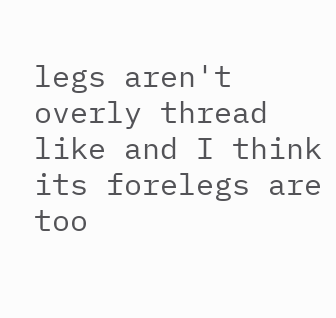legs aren't overly thread like and I think its forelegs are too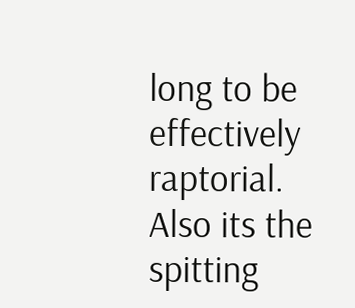long to be effectively raptorial. Also its the spitting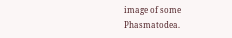image of some Phasmatodea.